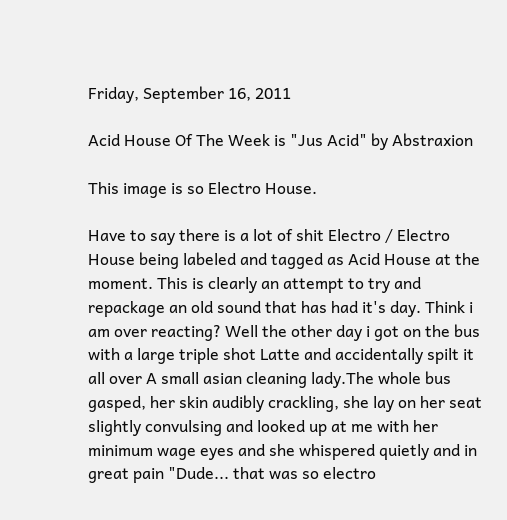Friday, September 16, 2011

Acid House Of The Week is "Jus Acid" by Abstraxion

This image is so Electro House.

Have to say there is a lot of shit Electro / Electro House being labeled and tagged as Acid House at the moment. This is clearly an attempt to try and repackage an old sound that has had it's day. Think i am over reacting? Well the other day i got on the bus with a large triple shot Latte and accidentally spilt it all over A small asian cleaning lady.The whole bus gasped, her skin audibly crackling, she lay on her seat slightly convulsing and looked up at me with her minimum wage eyes and she whispered quietly and in great pain "Dude... that was so electro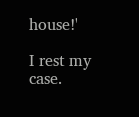house!'

I rest my case.